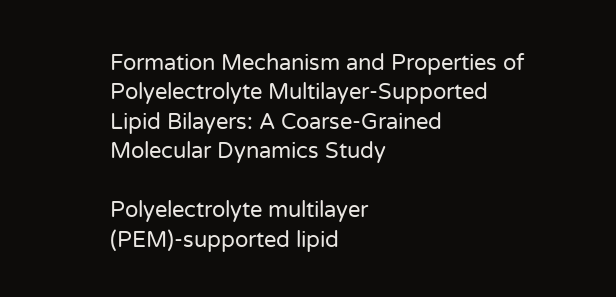Formation Mechanism and Properties of Polyelectrolyte Multilayer-Supported Lipid Bilayers: A Coarse-Grained Molecular Dynamics Study

Polyelectrolyte multilayer (PEM)-supported lipid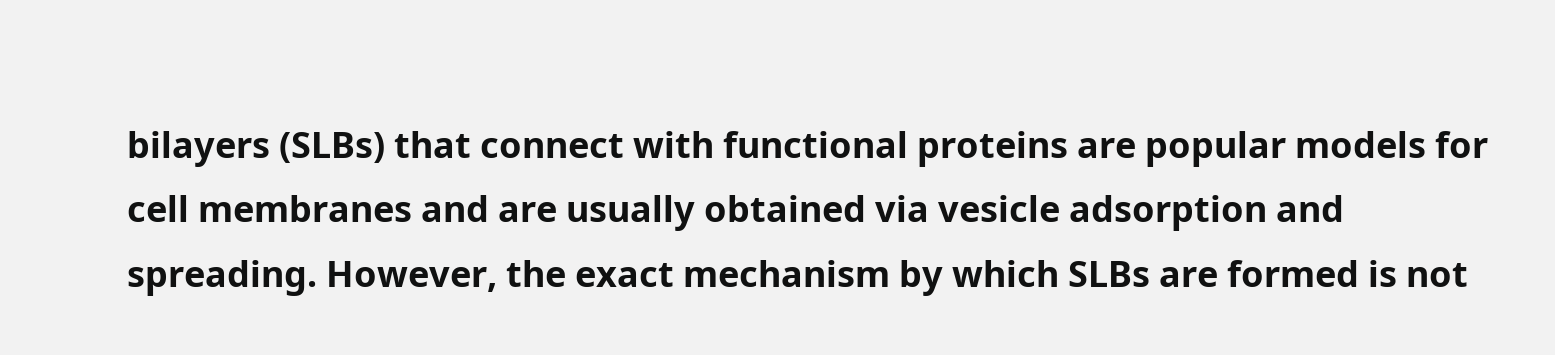bilayers (SLBs) that connect with functional proteins are popular models for cell membranes and are usually obtained via vesicle adsorption and spreading. However, the exact mechanism by which SLBs are formed is not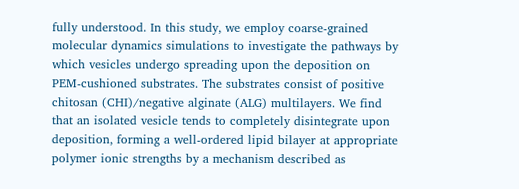fully understood. In this study, we employ coarse-grained molecular dynamics simulations to investigate the pathways by which vesicles undergo spreading upon the deposition on PEM-cushioned substrates. The substrates consist of positive chitosan (CHI)/negative alginate (ALG) multilayers. We find that an isolated vesicle tends to completely disintegrate upon deposition, forming a well-ordered lipid bilayer at appropriate polymer ionic strengths by a mechanism described as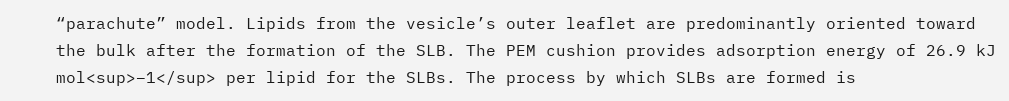“parachute” model. Lipids from the vesicle’s outer leaflet are predominantly oriented toward the bulk after the formation of the SLB. The PEM cushion provides adsorption energy of 26.9 kJ mol<sup>–1</sup> per lipid for the SLBs. The process by which SLBs are formed is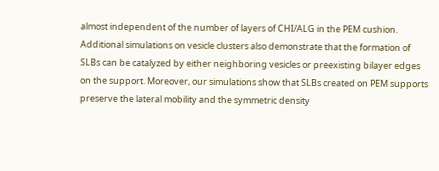almost independent of the number of layers of CHI/ALG in the PEM cushion. Additional simulations on vesicle clusters also demonstrate that the formation of SLBs can be catalyzed by either neighboring vesicles or preexisting bilayer edges on the support. Moreover, our simulations show that SLBs created on PEM supports preserve the lateral mobility and the symmetric density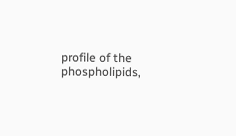profile of the phospholipids,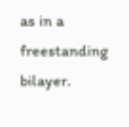as in a freestanding bilayer.